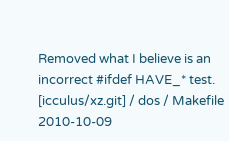Removed what I believe is an incorrect #ifdef HAVE_* test.
[icculus/xz.git] / dos / Makefile
2010-10-09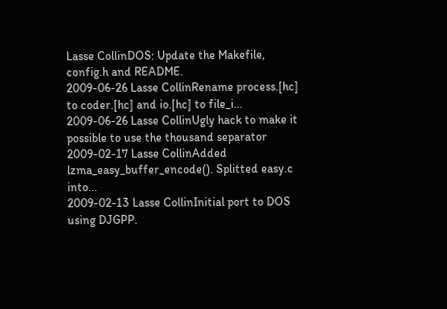Lasse CollinDOS: Update the Makefile, config.h and README.
2009-06-26 Lasse CollinRename process.[hc] to coder.[hc] and io.[hc] to file_i...
2009-06-26 Lasse CollinUgly hack to make it possible to use the thousand separator
2009-02-17 Lasse CollinAdded lzma_easy_buffer_encode(). Splitted easy.c into...
2009-02-13 Lasse CollinInitial port to DOS using DJGPP.